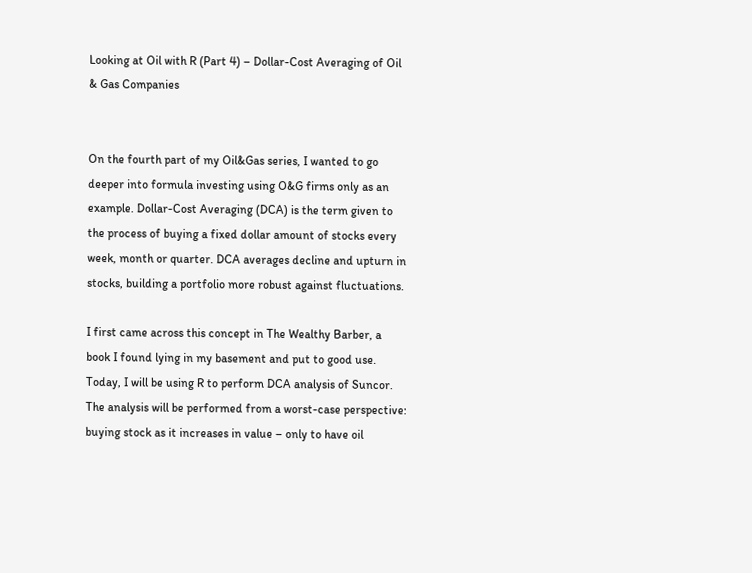Looking at Oil with R (Part 4) – Dollar-Cost Averaging of Oil & Gas Companies


On the fourth part of my Oil&Gas series, I wanted to go deeper into formula investing using O&G firms only as an example. Dollar-Cost Averaging (DCA) is the term given to the process of buying a fixed dollar amount of stocks every week, month or quarter. DCA averages decline and upturn in stocks, building a portfolio more robust against fluctuations.

I first came across this concept in The Wealthy Barber, a book I found lying in my basement and put to good use. Today, I will be using R to perform DCA analysis of Suncor. The analysis will be performed from a worst-case perspective: buying stock as it increases in value – only to have oil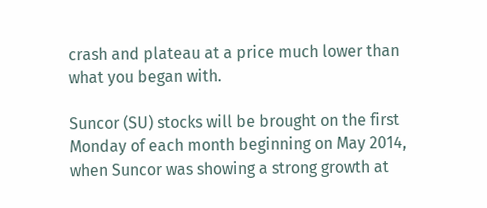crash and plateau at a price much lower than what you began with.

Suncor (SU) stocks will be brought on the first Monday of each month beginning on May 2014, when Suncor was showing a strong growth at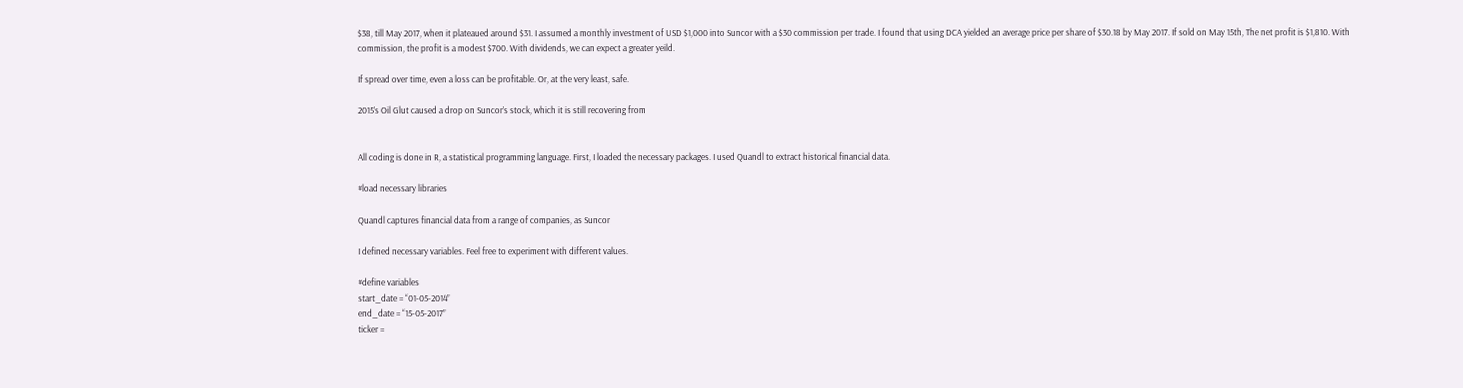$38, till May 2017, when it plateaued around $31. I assumed a monthly investment of USD $1,000 into Suncor with a $30 commission per trade. I found that using DCA yielded an average price per share of $30.18 by May 2017. If sold on May 15th, The net profit is $1,810. With commission, the profit is a modest $700. With dividends, we can expect a greater yeild.

If spread over time, even a loss can be profitable. Or, at the very least, safe.

2015’s Oil Glut caused a drop on Suncor’s stock, which it is still recovering from


All coding is done in R, a statistical programming language. First, I loaded the necessary packages. I used Quandl to extract historical financial data.

#load necessary libraries

Quandl captures financial data from a range of companies, as Suncor

I defined necessary variables. Feel free to experiment with different values.

#define variables
start_date = “01-05-2014”
end_date = “15-05-2017”
ticker =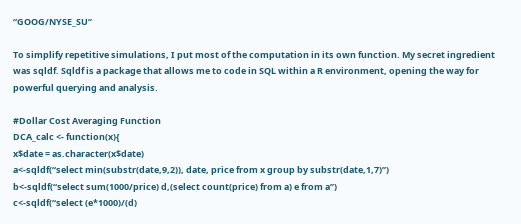“GOOG/NYSE_SU”

To simplify repetitive simulations, I put most of the computation in its own function. My secret ingredient was sqldf. Sqldf is a package that allows me to code in SQL within a R environment, opening the way for powerful querying and analysis.

#Dollar Cost Averaging Function
DCA_calc <- function(x){
x$date = as.character(x$date)
a<-sqldf(“select min(substr(date,9,2)), date, price from x group by substr(date,1,7)”)
b<-sqldf(“select sum(1000/price) d,(select count(price) from a) e from a”)
c<-sqldf(“select (e*1000)/(d)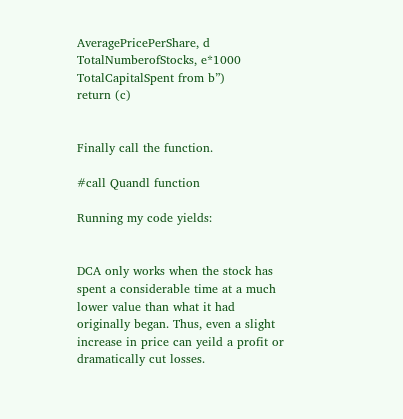AveragePricePerShare, d TotalNumberofStocks, e*1000 TotalCapitalSpent from b”)
return (c)


Finally call the function.

#call Quandl function

Running my code yields:


DCA only works when the stock has spent a considerable time at a much lower value than what it had originally began. Thus, even a slight increase in price can yeild a profit or dramatically cut losses.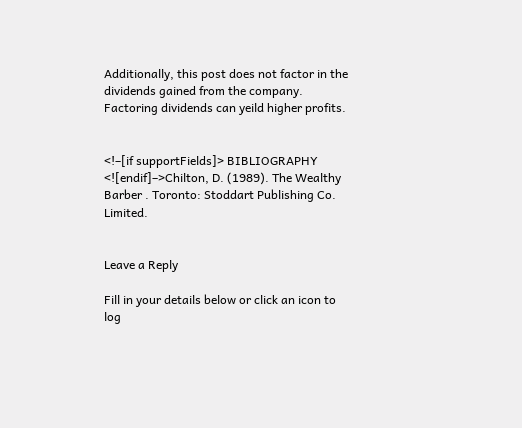Additionally, this post does not factor in the dividends gained from the company. Factoring dividends can yeild higher profits.


<!–[if supportFields]> BIBLIOGRAPHY <![endif]–>Chilton, D. (1989). The Wealthy Barber . Toronto: Stoddart Publishing Co. Limited.


Leave a Reply

Fill in your details below or click an icon to log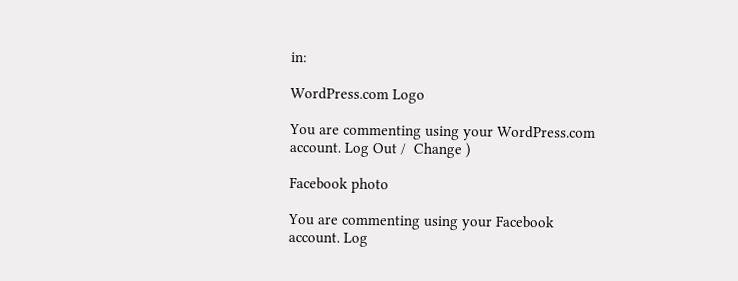in:

WordPress.com Logo

You are commenting using your WordPress.com account. Log Out /  Change )

Facebook photo

You are commenting using your Facebook account. Log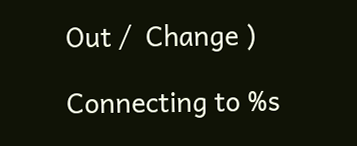Out /  Change )

Connecting to %s